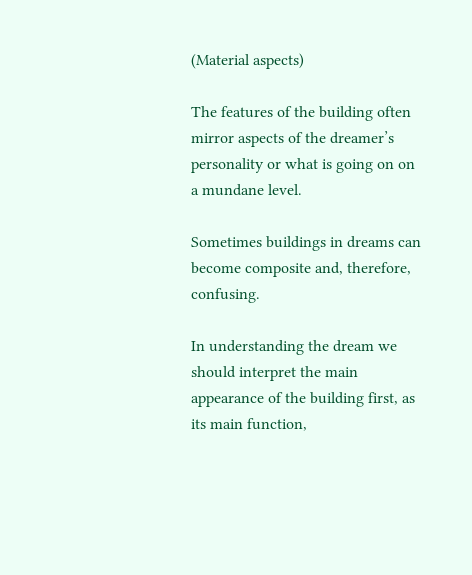(Material aspects)

The features of the building often mirror aspects of the dreamer’s personality or what is going on on a mundane level.

Sometimes buildings in dreams can become composite and, therefore, confusing.

In understanding the dream we should interpret the main appearance of the building first, as its main function,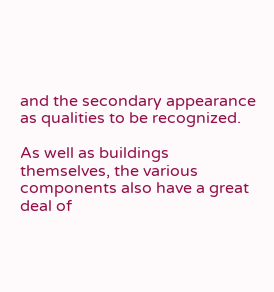and the secondary appearance as qualities to be recognized.

As well as buildings themselves, the various components also have a great deal of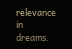relevance in dreams.